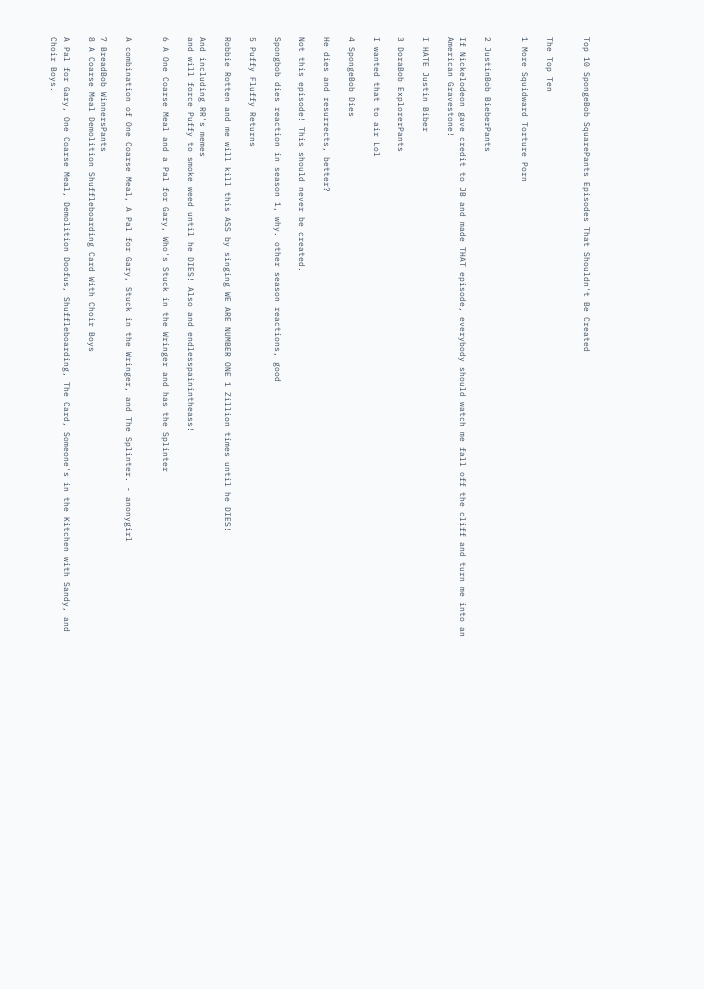Top 10 SpongeBob SquarePants Episodes That Shouldn't Be Created


The Top Ten

1 More Squidward Torture Porn


2 JustinBob BieberPants

If Nickelodeon gave credit to JB and made THAT episode, everybody should watch me fall off the cliff and turn me into an American Gravestone!

I HATE Justin Biber

3 DoraBob ExplorerPants

I wanted that to air Lol

4 SpongeBob Dies

He dies and resurrects, better?

Not this episode! This should never be created.

Spongbob dies reaction in season 1, why. other season reactions, good

5 Puffy Fluffy Returns

Robbie Rotten and me will kill this ASS by singing WE ARE NUMBER ONE 1 Zillion times until he DIES!

And including RR's memes
and will force Puffy to smoke weed until he DIES! Also and endlesspainintheass!

6 A One Coarse Meal and a Pal for Gary, Who's Stuck in the Wringer and has the Splinter


A combination of One Coarse Meal, A Pal for Gary, Stuck in the Wringer, and The Splinter. - anonygirl

7 BreadBob WinnersPants
8 A Coarse Meal Demolition Shuffleboarding Card With Choir Boys

A Pal for Gary, One Coarse Meal, Demolition Doofus, Shuffleboarding, The Card, Someone's in the Kitchen with Sandy, and Choir Boys.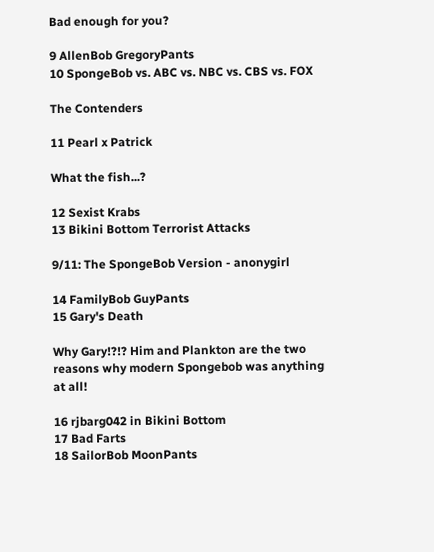Bad enough for you?

9 AllenBob GregoryPants
10 SpongeBob vs. ABC vs. NBC vs. CBS vs. FOX

The Contenders

11 Pearl x Patrick

What the fish...?

12 Sexist Krabs
13 Bikini Bottom Terrorist Attacks

9/11: The SpongeBob Version - anonygirl

14 FamilyBob GuyPants
15 Gary's Death

Why Gary!?!? Him and Plankton are the two reasons why modern Spongebob was anything at all!

16 rjbarg042 in Bikini Bottom
17 Bad Farts
18 SailorBob MoonPants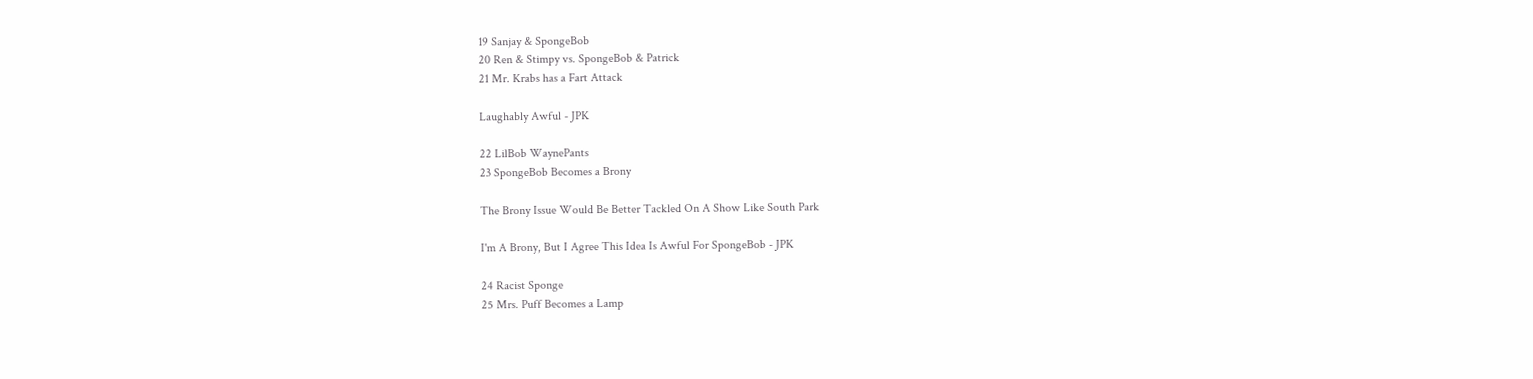19 Sanjay & SpongeBob
20 Ren & Stimpy vs. SpongeBob & Patrick
21 Mr. Krabs has a Fart Attack

Laughably Awful - JPK

22 LilBob WaynePants
23 SpongeBob Becomes a Brony

The Brony Issue Would Be Better Tackled On A Show Like South Park

I'm A Brony, But I Agree This Idea Is Awful For SpongeBob - JPK

24 Racist Sponge
25 Mrs. Puff Becomes a Lamp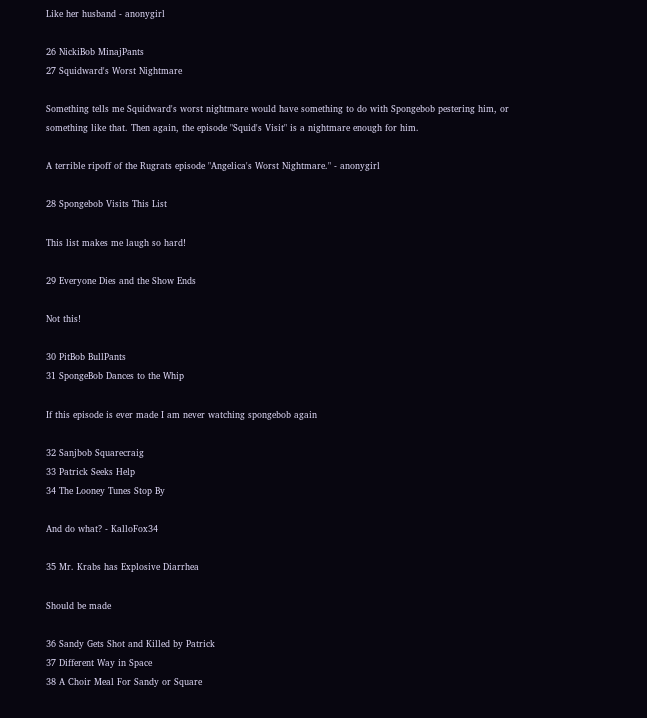Like her husband - anonygirl

26 NickiBob MinajPants
27 Squidward's Worst Nightmare

Something tells me Squidward's worst nightmare would have something to do with Spongebob pestering him, or something like that. Then again, the episode "Squid's Visit" is a nightmare enough for him.

A terrible ripoff of the Rugrats episode "Angelica's Worst Nightmare." - anonygirl

28 Spongebob Visits This List

This list makes me laugh so hard!

29 Everyone Dies and the Show Ends

Not this!

30 PitBob BullPants
31 SpongeBob Dances to the Whip

If this episode is ever made I am never watching spongebob again

32 Sanjbob Squarecraig
33 Patrick Seeks Help
34 The Looney Tunes Stop By

And do what? - KalloFox34

35 Mr. Krabs has Explosive Diarrhea

Should be made

36 Sandy Gets Shot and Killed by Patrick
37 Different Way in Space
38 A Choir Meal For Sandy or Square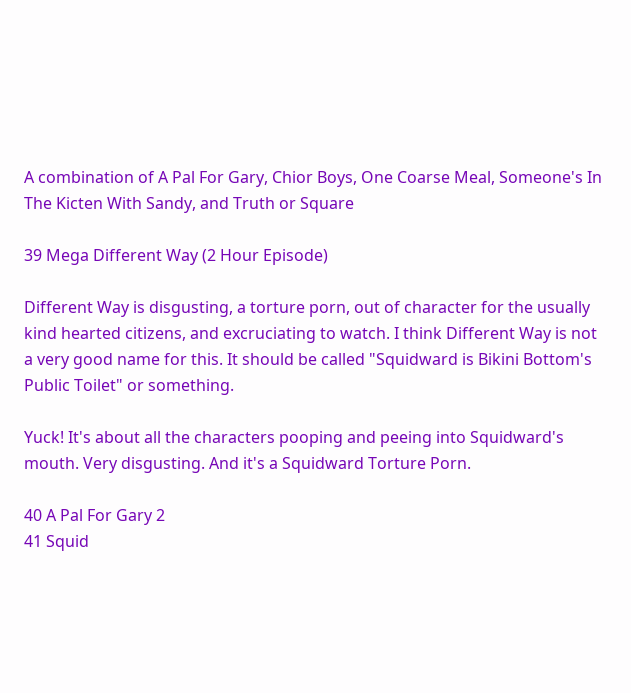A combination of A Pal For Gary, Chior Boys, One Coarse Meal, Someone's In The Kicten With Sandy, and Truth or Square

39 Mega Different Way (2 Hour Episode)

Different Way is disgusting, a torture porn, out of character for the usually kind hearted citizens, and excruciating to watch. I think Different Way is not a very good name for this. It should be called "Squidward is Bikini Bottom's Public Toilet" or something.

Yuck! It's about all the characters pooping and peeing into Squidward's mouth. Very disgusting. And it's a Squidward Torture Porn.

40 A Pal For Gary 2
41 Squid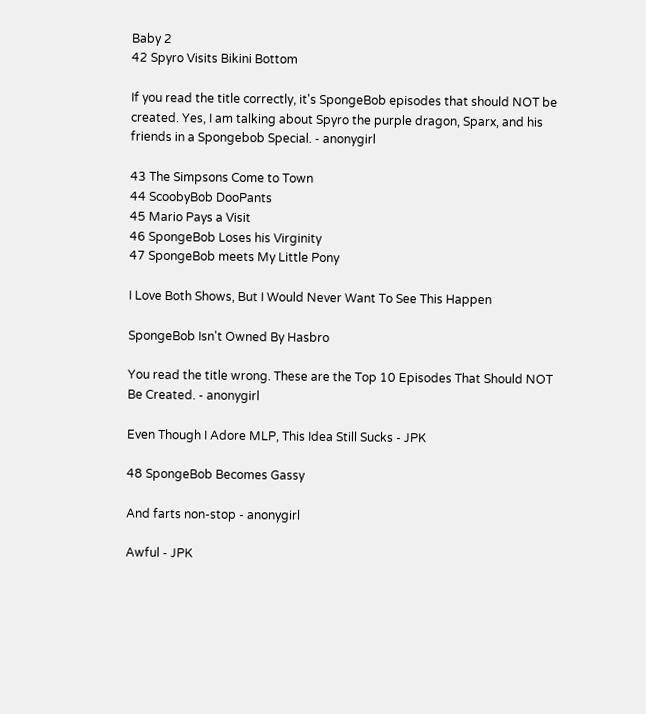Baby 2
42 Spyro Visits Bikini Bottom

If you read the title correctly, it's SpongeBob episodes that should NOT be created. Yes, I am talking about Spyro the purple dragon, Sparx, and his friends in a Spongebob Special. - anonygirl

43 The Simpsons Come to Town
44 ScoobyBob DooPants
45 Mario Pays a Visit
46 SpongeBob Loses his Virginity
47 SpongeBob meets My Little Pony

I Love Both Shows, But I Would Never Want To See This Happen

SpongeBob Isn't Owned By Hasbro

You read the title wrong. These are the Top 10 Episodes That Should NOT Be Created. - anonygirl

Even Though I Adore MLP, This Idea Still Sucks - JPK

48 SpongeBob Becomes Gassy

And farts non-stop - anonygirl

Awful - JPK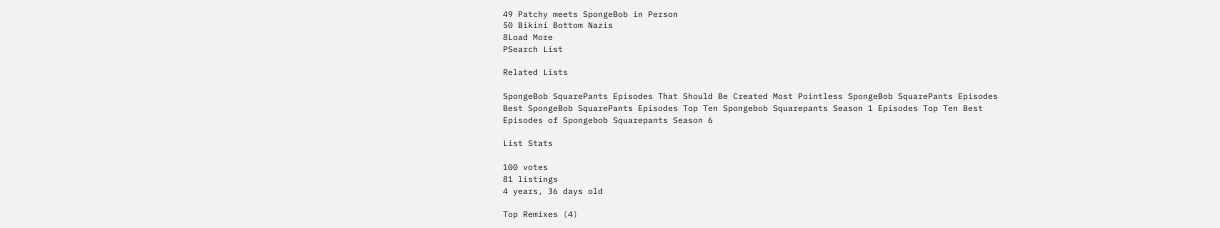49 Patchy meets SpongeBob in Person
50 Bikini Bottom Nazis
8Load More
PSearch List

Related Lists

SpongeBob SquarePants Episodes That Should Be Created Most Pointless SpongeBob SquarePants Episodes Best SpongeBob SquarePants Episodes Top Ten Spongebob Squarepants Season 1 Episodes Top Ten Best Episodes of Spongebob Squarepants Season 6

List Stats

100 votes
81 listings
4 years, 36 days old

Top Remixes (4)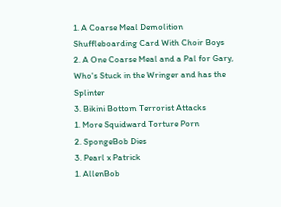1. A Coarse Meal Demolition Shuffleboarding Card With Choir Boys
2. A One Coarse Meal and a Pal for Gary, Who's Stuck in the Wringer and has the Splinter
3. Bikini Bottom Terrorist Attacks
1. More Squidward Torture Porn
2. SpongeBob Dies
3. Pearl x Patrick
1. AllenBob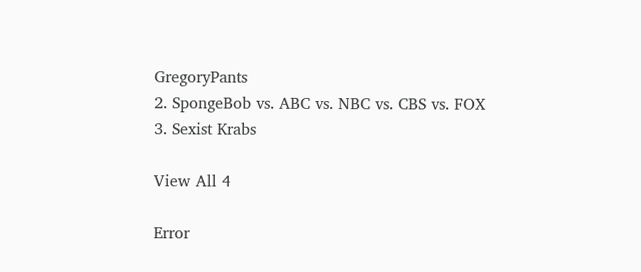GregoryPants
2. SpongeBob vs. ABC vs. NBC vs. CBS vs. FOX
3. Sexist Krabs

View All 4

Error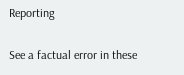Reporting

See a factual error in these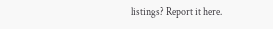listings? Report it here.